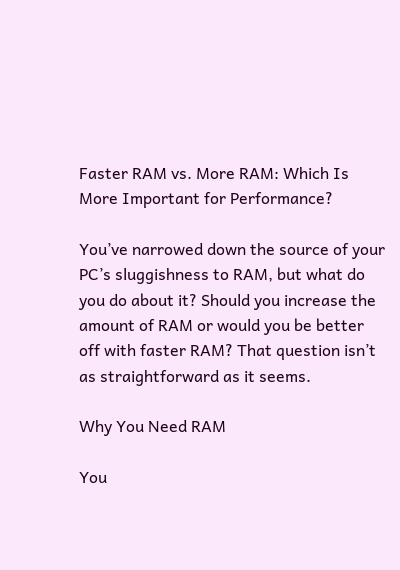Faster RAM vs. More RAM: Which Is More Important for Performance?

You’ve narrowed down the source of your PC’s sluggishness to RAM, but what do you do about it? Should you increase the amount of RAM or would you be better off with faster RAM? That question isn’t as straightforward as it seems.

Why You Need RAM

You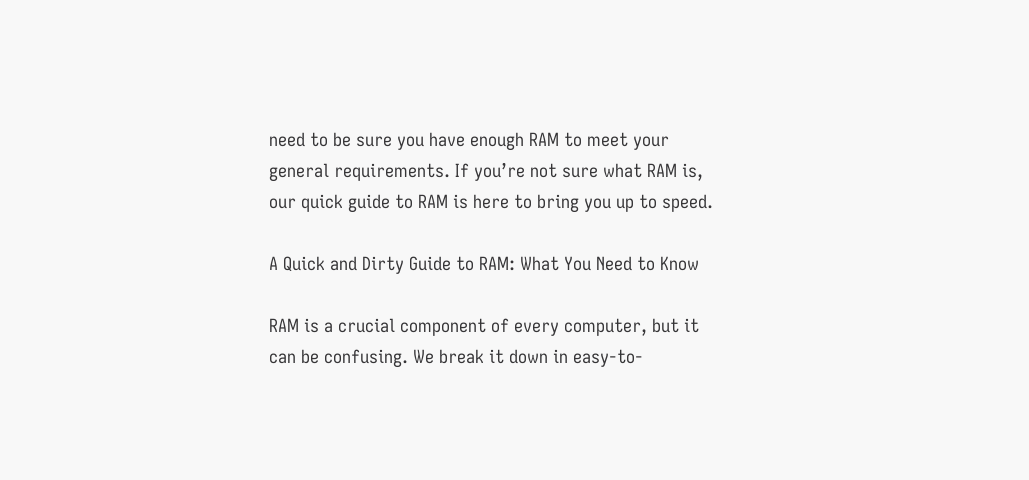need to be sure you have enough RAM to meet your general requirements. If you’re not sure what RAM is, our quick guide to RAM is here to bring you up to speed.

A Quick and Dirty Guide to RAM: What You Need to Know

RAM is a crucial component of every computer, but it can be confusing. We break it down in easy-to-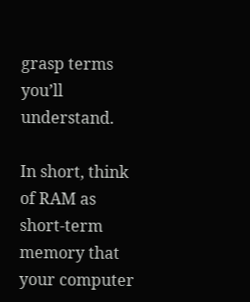grasp terms you’ll understand.

In short, think of RAM as short-term memory that your computer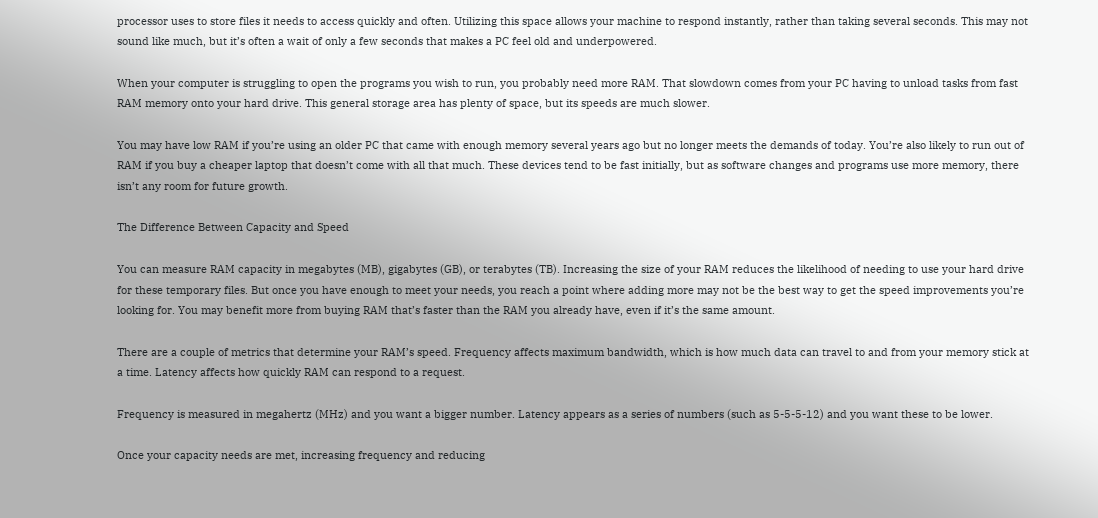processor uses to store files it needs to access quickly and often. Utilizing this space allows your machine to respond instantly, rather than taking several seconds. This may not sound like much, but it’s often a wait of only a few seconds that makes a PC feel old and underpowered.

When your computer is struggling to open the programs you wish to run, you probably need more RAM. That slowdown comes from your PC having to unload tasks from fast RAM memory onto your hard drive. This general storage area has plenty of space, but its speeds are much slower.

You may have low RAM if you’re using an older PC that came with enough memory several years ago but no longer meets the demands of today. You’re also likely to run out of RAM if you buy a cheaper laptop that doesn’t come with all that much. These devices tend to be fast initially, but as software changes and programs use more memory, there isn’t any room for future growth.

The Difference Between Capacity and Speed

You can measure RAM capacity in megabytes (MB), gigabytes (GB), or terabytes (TB). Increasing the size of your RAM reduces the likelihood of needing to use your hard drive for these temporary files. But once you have enough to meet your needs, you reach a point where adding more may not be the best way to get the speed improvements you’re looking for. You may benefit more from buying RAM that’s faster than the RAM you already have, even if it’s the same amount.

There are a couple of metrics that determine your RAM’s speed. Frequency affects maximum bandwidth, which is how much data can travel to and from your memory stick at a time. Latency affects how quickly RAM can respond to a request.

Frequency is measured in megahertz (MHz) and you want a bigger number. Latency appears as a series of numbers (such as 5-5-5-12) and you want these to be lower.

Once your capacity needs are met, increasing frequency and reducing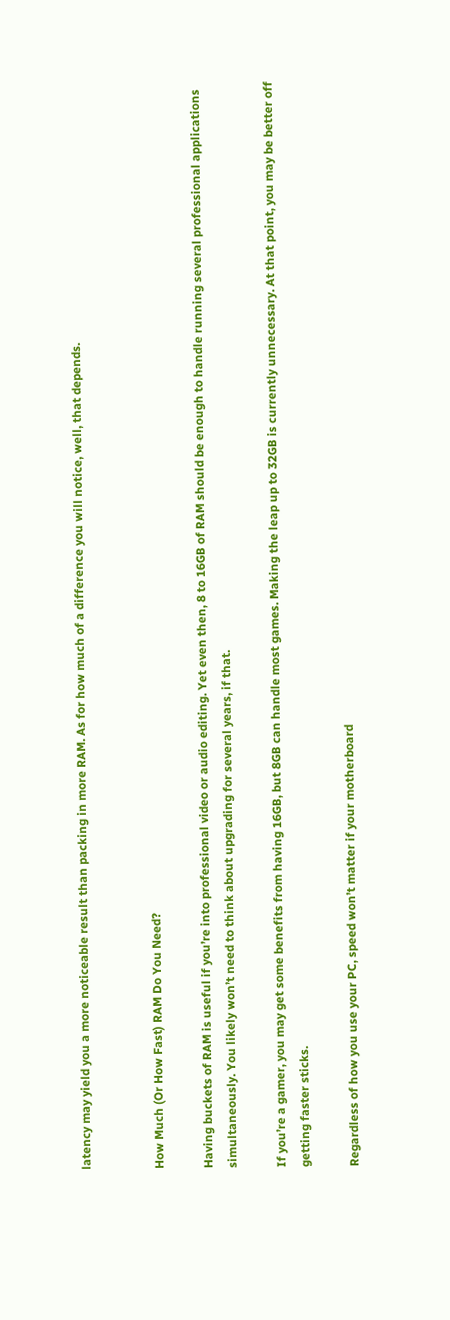latency may yield you a more noticeable result than packing in more RAM. As for how much of a difference you will notice, well, that depends.


How Much (Or How Fast) RAM Do You Need?

Having buckets of RAM is useful if you’re into professional video or audio editing. Yet even then, 8 to 16GB of RAM should be enough to handle running several professional applications simultaneously. You likely won’t need to think about upgrading for several years, if that.

If you’re a gamer, you may get some benefits from having 16GB, but 8GB can handle most games. Making the leap up to 32GB is currently unnecessary. At that point, you may be better off getting faster sticks.

Regardless of how you use your PC, speed won’t matter if your motherboard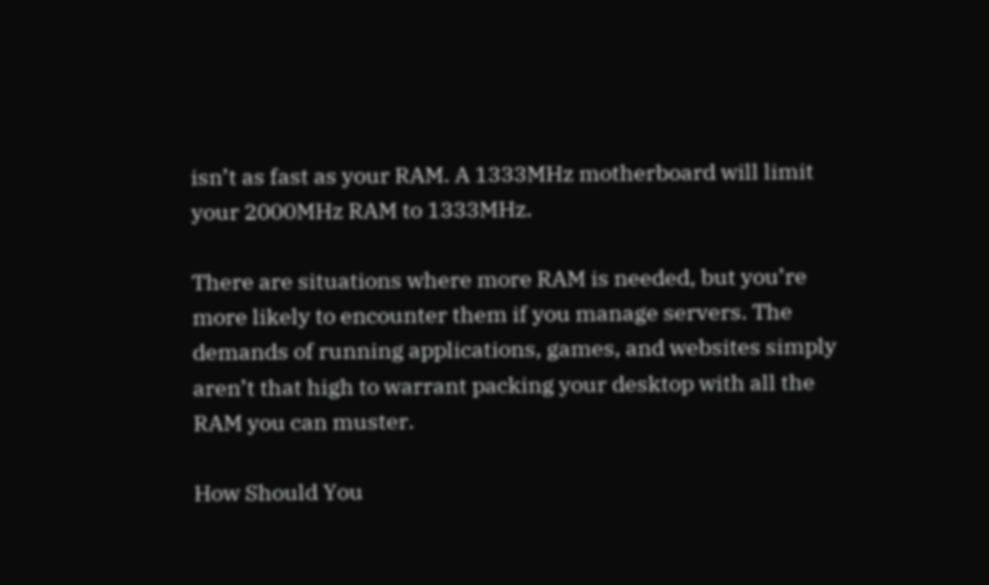isn’t as fast as your RAM. A 1333MHz motherboard will limit your 2000MHz RAM to 1333MHz.

There are situations where more RAM is needed, but you’re more likely to encounter them if you manage servers. The demands of running applications, games, and websites simply aren’t that high to warrant packing your desktop with all the RAM you can muster.

How Should You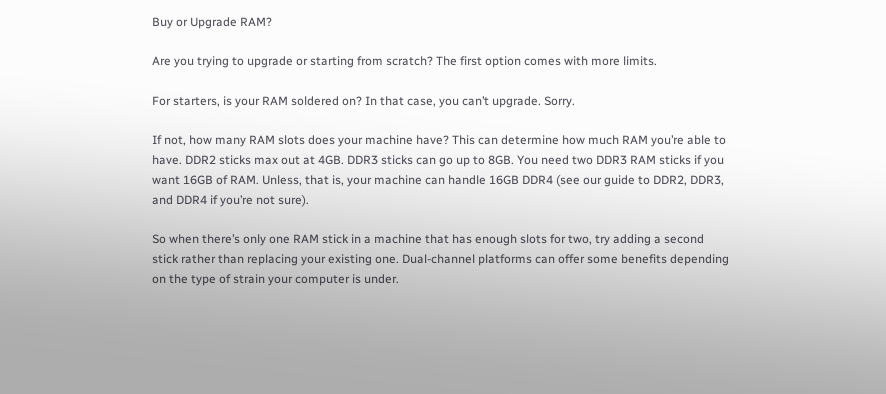Buy or Upgrade RAM?

Are you trying to upgrade or starting from scratch? The first option comes with more limits.

For starters, is your RAM soldered on? In that case, you can’t upgrade. Sorry.

If not, how many RAM slots does your machine have? This can determine how much RAM you’re able to have. DDR2 sticks max out at 4GB. DDR3 sticks can go up to 8GB. You need two DDR3 RAM sticks if you want 16GB of RAM. Unless, that is, your machine can handle 16GB DDR4 (see our guide to DDR2, DDR3, and DDR4 if you’re not sure).

So when there’s only one RAM stick in a machine that has enough slots for two, try adding a second stick rather than replacing your existing one. Dual-channel platforms can offer some benefits depending on the type of strain your computer is under.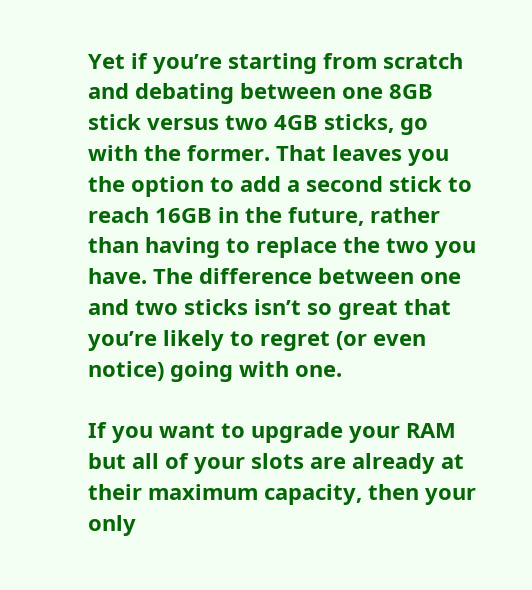Yet if you’re starting from scratch and debating between one 8GB stick versus two 4GB sticks, go with the former. That leaves you the option to add a second stick to reach 16GB in the future, rather than having to replace the two you have. The difference between one and two sticks isn’t so great that you’re likely to regret (or even notice) going with one.

If you want to upgrade your RAM but all of your slots are already at their maximum capacity, then your only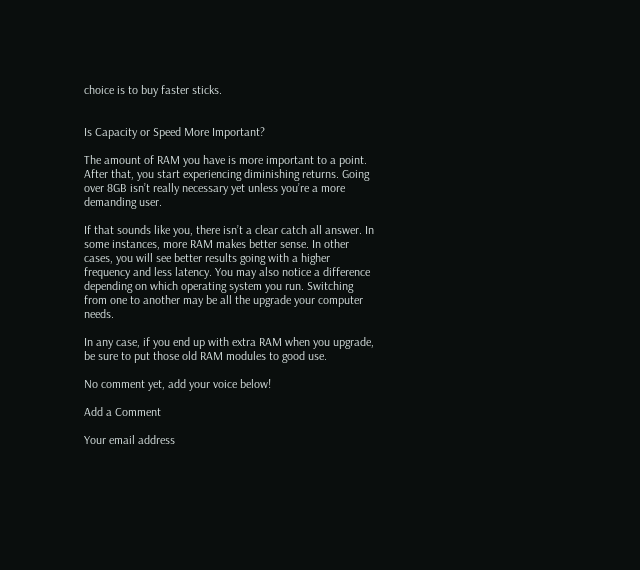choice is to buy faster sticks.


Is Capacity or Speed More Important?

The amount of RAM you have is more important to a point. After that, you start experiencing diminishing returns. Going over 8GB isn’t really necessary yet unless you’re a more demanding user.

If that sounds like you, there isn’t a clear catch all answer. In some instances, more RAM makes better sense. In other cases, you will see better results going with a higher frequency and less latency. You may also notice a difference depending on which operating system you run. Switching from one to another may be all the upgrade your computer needs.

In any case, if you end up with extra RAM when you upgrade, be sure to put those old RAM modules to good use.

No comment yet, add your voice below!

Add a Comment

Your email address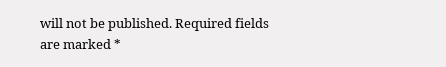will not be published. Required fields are marked *